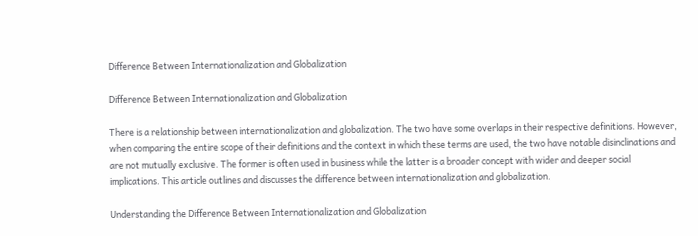Difference Between Internationalization and Globalization

Difference Between Internationalization and Globalization

There is a relationship between internationalization and globalization. The two have some overlaps in their respective definitions. However, when comparing the entire scope of their definitions and the context in which these terms are used, the two have notable disinclinations and are not mutually exclusive. The former is often used in business while the latter is a broader concept with wider and deeper social implications. This article outlines and discusses the difference between internationalization and globalization.

Understanding the Difference Between Internationalization and Globalization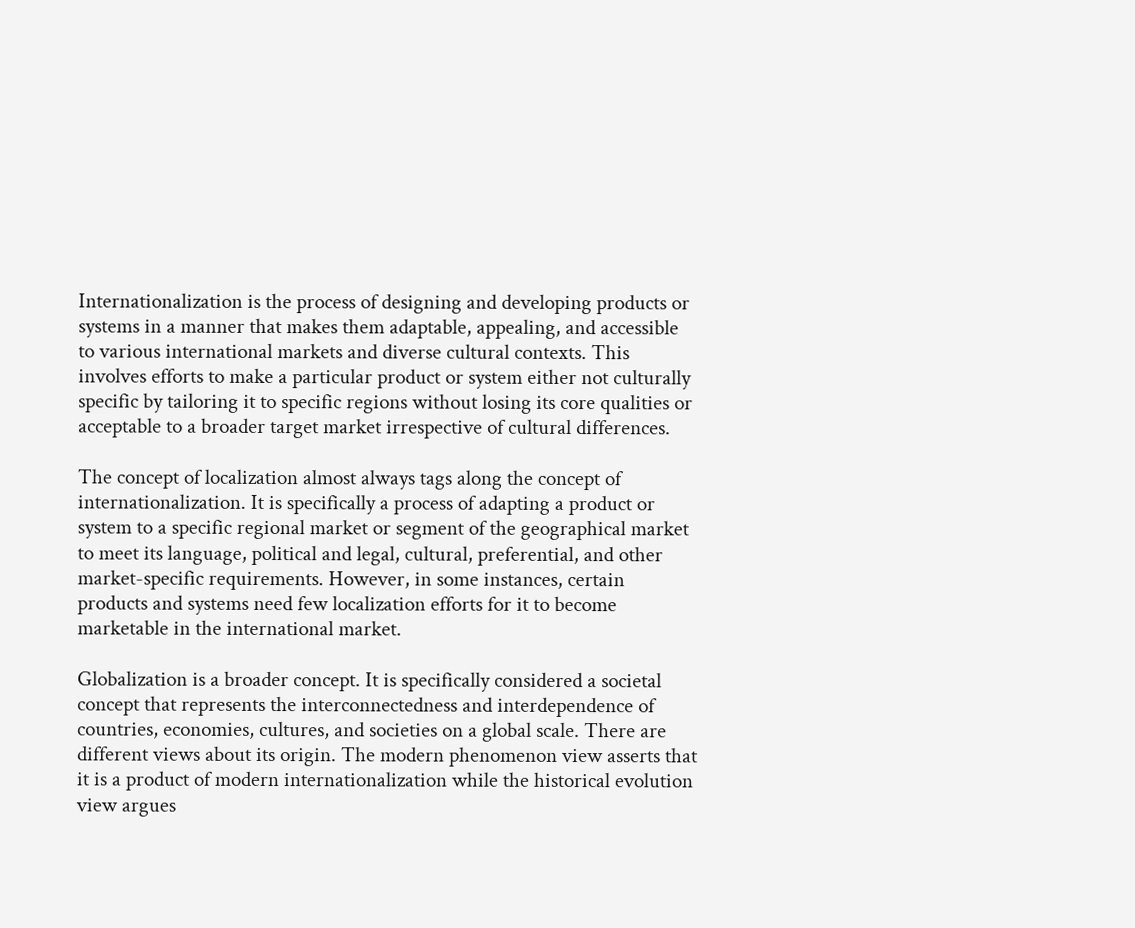Internationalization is the process of designing and developing products or systems in a manner that makes them adaptable, appealing, and accessible to various international markets and diverse cultural contexts. This involves efforts to make a particular product or system either not culturally specific by tailoring it to specific regions without losing its core qualities or acceptable to a broader target market irrespective of cultural differences.

The concept of localization almost always tags along the concept of internationalization. It is specifically a process of adapting a product or system to a specific regional market or segment of the geographical market to meet its language, political and legal, cultural, preferential, and other market-specific requirements. However, in some instances, certain products and systems need few localization efforts for it to become marketable in the international market.

Globalization is a broader concept. It is specifically considered a societal concept that represents the interconnectedness and interdependence of countries, economies, cultures, and societies on a global scale. There are different views about its origin. The modern phenomenon view asserts that it is a product of modern internationalization while the historical evolution view argues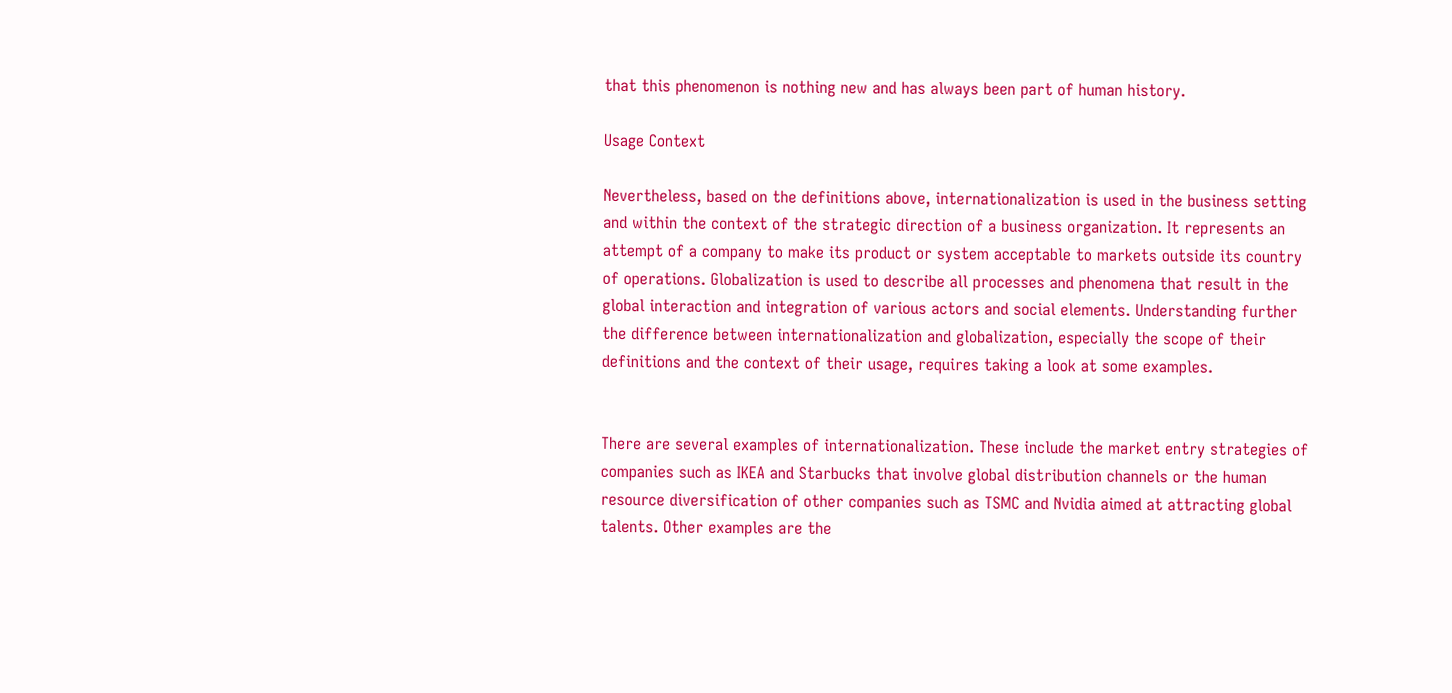that this phenomenon is nothing new and has always been part of human history.

Usage Context

Nevertheless, based on the definitions above, internationalization is used in the business setting and within the context of the strategic direction of a business organization. It represents an attempt of a company to make its product or system acceptable to markets outside its country of operations. Globalization is used to describe all processes and phenomena that result in the global interaction and integration of various actors and social elements. Understanding further the difference between internationalization and globalization, especially the scope of their definitions and the context of their usage, requires taking a look at some examples.


There are several examples of internationalization. These include the market entry strategies of companies such as IKEA and Starbucks that involve global distribution channels or the human resource diversification of other companies such as TSMC and Nvidia aimed at attracting global talents. Other examples are the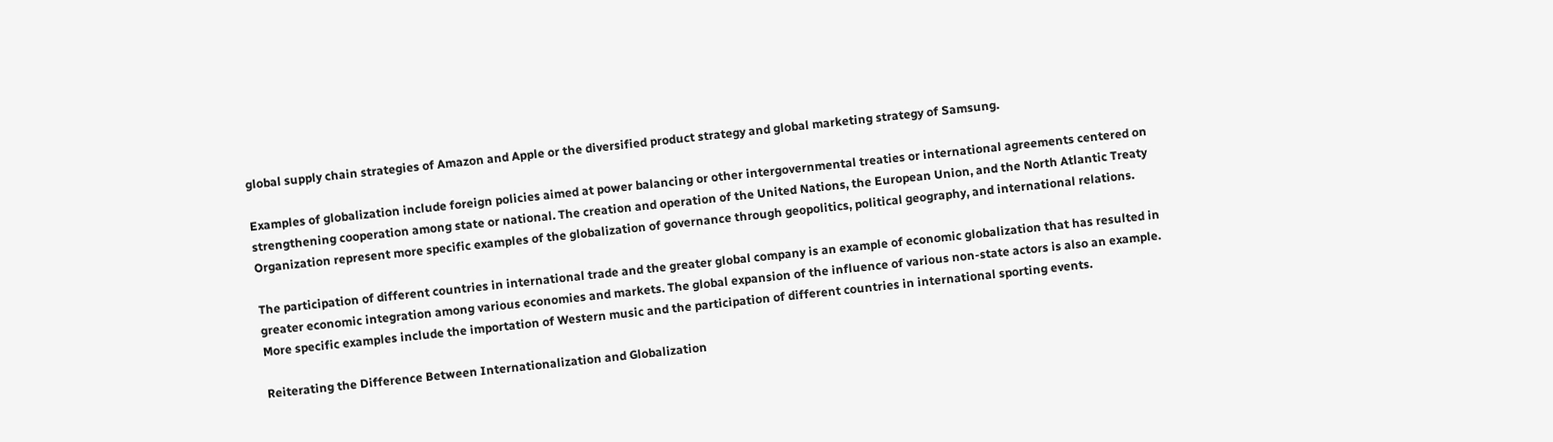global supply chain strategies of Amazon and Apple or the diversified product strategy and global marketing strategy of Samsung.

Examples of globalization include foreign policies aimed at power balancing or other intergovernmental treaties or international agreements centered on strengthening cooperation among state or national. The creation and operation of the United Nations, the European Union, and the North Atlantic Treaty Organization represent more specific examples of the globalization of governance through geopolitics, political geography, and international relations.

The participation of different countries in international trade and the greater global company is an example of economic globalization that has resulted in greater economic integration among various economies and markets. The global expansion of the influence of various non-state actors is also an example. More specific examples include the importation of Western music and the participation of different countries in international sporting events.

Reiterating the Difference Between Internationalization and Globalization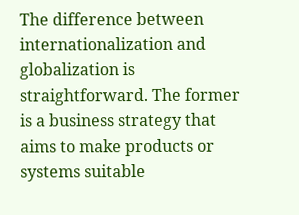The difference between internationalization and globalization is straightforward. The former is a business strategy that aims to make products or systems suitable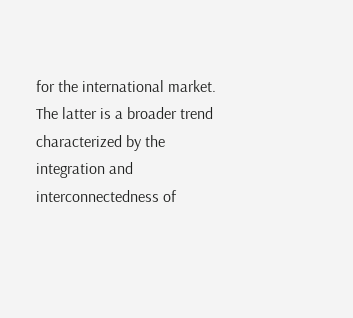for the international market. The latter is a broader trend characterized by the integration and interconnectedness of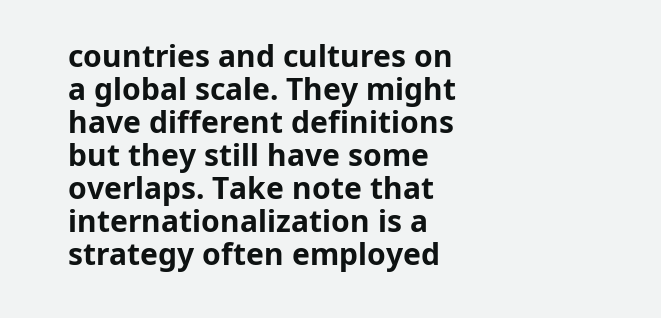countries and cultures on a global scale. They might have different definitions but they still have some overlaps. Take note that internationalization is a strategy often employed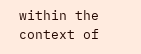within the context of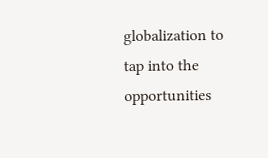globalization to tap into the opportunities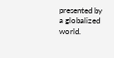presented by a globalized world.